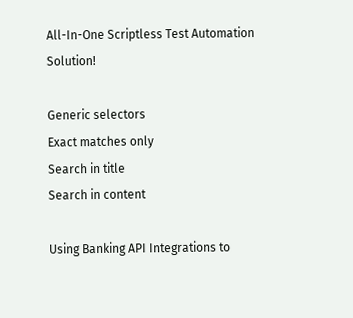All-In-One Scriptless Test Automation Solution!

Generic selectors
Exact matches only
Search in title
Search in content

Using Banking API Integrations to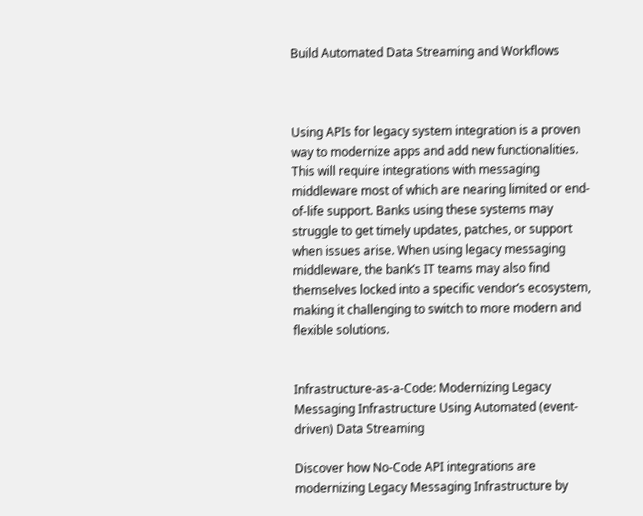Build Automated Data Streaming and Workflows



Using APIs for legacy system integration is a proven way to modernize apps and add new functionalities. This will require integrations with messaging middleware most of which are nearing limited or end-of-life support. Banks using these systems may struggle to get timely updates, patches, or support when issues arise. When using legacy messaging middleware, the bank’s IT teams may also find themselves locked into a specific vendor’s ecosystem, making it challenging to switch to more modern and flexible solutions.


Infrastructure-as-a-Code: Modernizing Legacy Messaging Infrastructure Using Automated (event-driven) Data Streaming

Discover how No-Code API integrations are modernizing Legacy Messaging Infrastructure by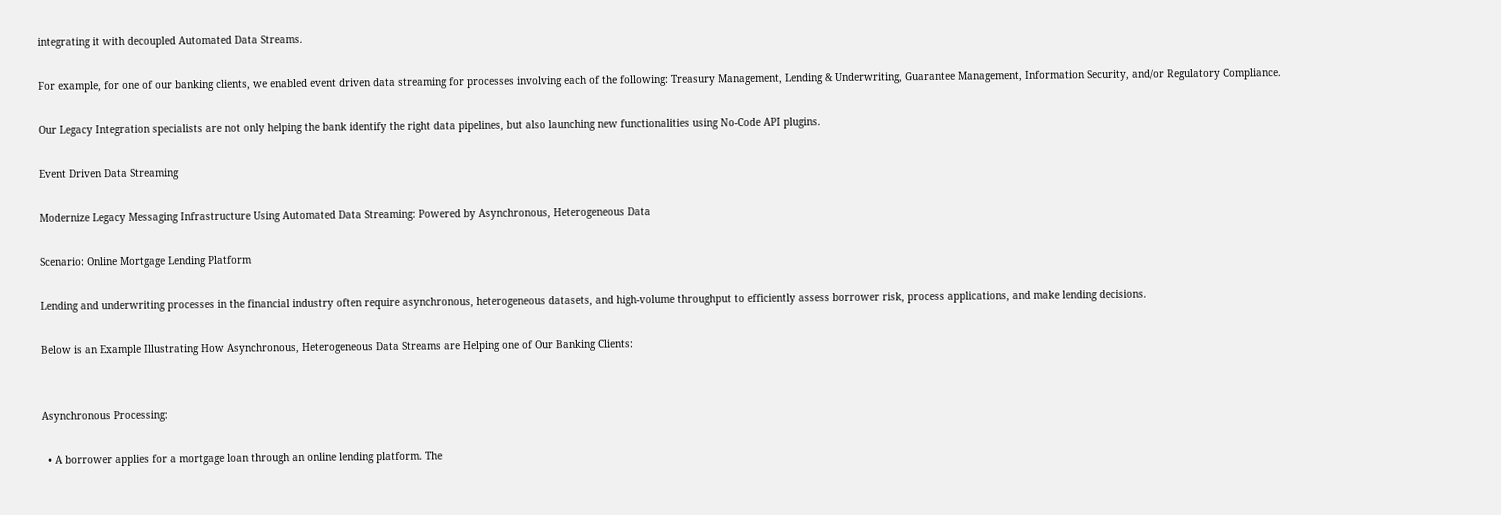integrating it with decoupled Automated Data Streams.

For example, for one of our banking clients, we enabled event driven data streaming for processes involving each of the following: Treasury Management, Lending & Underwriting, Guarantee Management, Information Security, and/or Regulatory Compliance.

Our Legacy Integration specialists are not only helping the bank identify the right data pipelines, but also launching new functionalities using No-Code API plugins.

Event Driven Data Streaming

Modernize Legacy Messaging Infrastructure Using Automated Data Streaming: Powered by Asynchronous, Heterogeneous Data

Scenario: Online Mortgage Lending Platform

Lending and underwriting processes in the financial industry often require asynchronous, heterogeneous datasets, and high-volume throughput to efficiently assess borrower risk, process applications, and make lending decisions.

Below is an Example Illustrating How Asynchronous, Heterogeneous Data Streams are Helping one of Our Banking Clients:


Asynchronous Processing:

  • A borrower applies for a mortgage loan through an online lending platform. The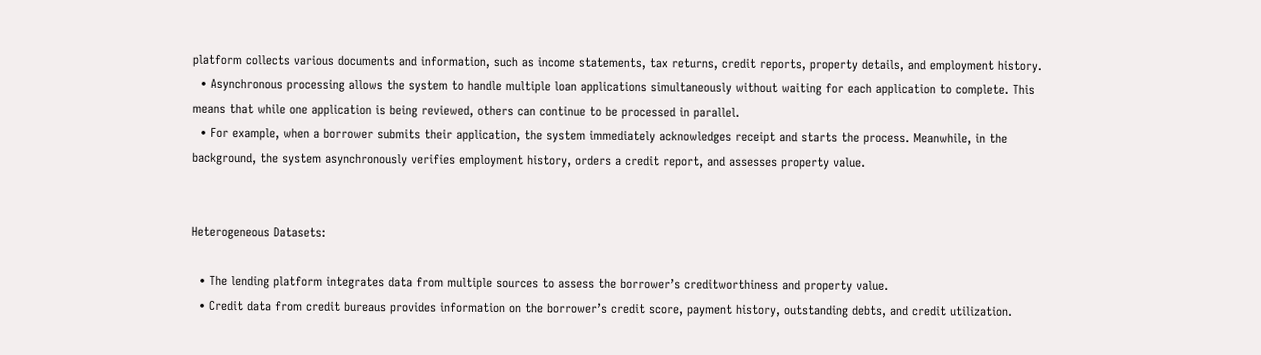platform collects various documents and information, such as income statements, tax returns, credit reports, property details, and employment history.
  • Asynchronous processing allows the system to handle multiple loan applications simultaneously without waiting for each application to complete. This means that while one application is being reviewed, others can continue to be processed in parallel.
  • For example, when a borrower submits their application, the system immediately acknowledges receipt and starts the process. Meanwhile, in the background, the system asynchronously verifies employment history, orders a credit report, and assesses property value.


Heterogeneous Datasets:

  • The lending platform integrates data from multiple sources to assess the borrower’s creditworthiness and property value.
  • Credit data from credit bureaus provides information on the borrower’s credit score, payment history, outstanding debts, and credit utilization.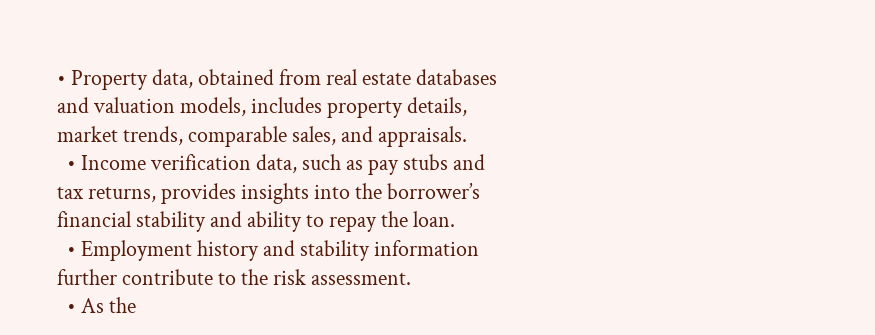• Property data, obtained from real estate databases and valuation models, includes property details, market trends, comparable sales, and appraisals.
  • Income verification data, such as pay stubs and tax returns, provides insights into the borrower’s financial stability and ability to repay the loan.
  • Employment history and stability information further contribute to the risk assessment.
  • As the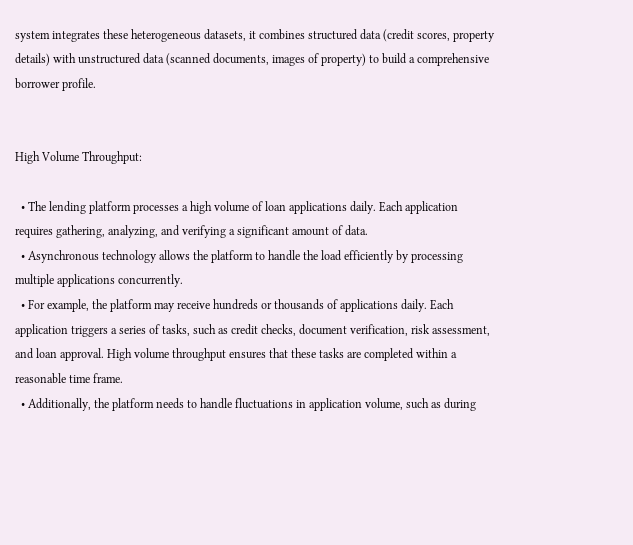system integrates these heterogeneous datasets, it combines structured data (credit scores, property details) with unstructured data (scanned documents, images of property) to build a comprehensive borrower profile.


High Volume Throughput:

  • The lending platform processes a high volume of loan applications daily. Each application requires gathering, analyzing, and verifying a significant amount of data.
  • Asynchronous technology allows the platform to handle the load efficiently by processing multiple applications concurrently.
  • For example, the platform may receive hundreds or thousands of applications daily. Each application triggers a series of tasks, such as credit checks, document verification, risk assessment, and loan approval. High volume throughput ensures that these tasks are completed within a reasonable time frame.
  • Additionally, the platform needs to handle fluctuations in application volume, such as during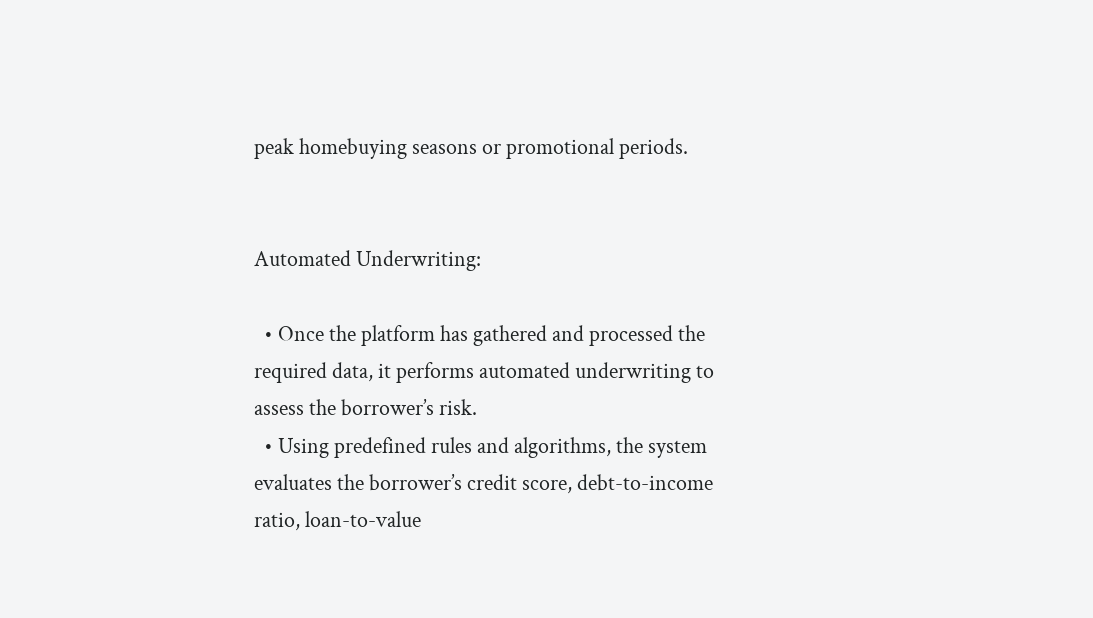peak homebuying seasons or promotional periods.


Automated Underwriting:

  • Once the platform has gathered and processed the required data, it performs automated underwriting to assess the borrower’s risk.
  • Using predefined rules and algorithms, the system evaluates the borrower’s credit score, debt-to-income ratio, loan-to-value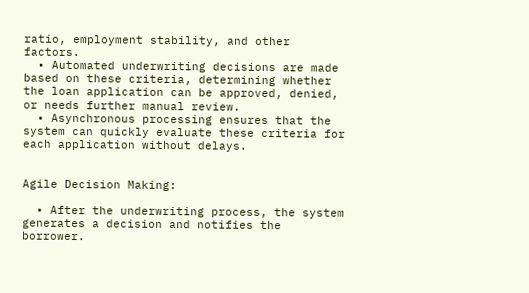ratio, employment stability, and other factors.
  • Automated underwriting decisions are made based on these criteria, determining whether the loan application can be approved, denied, or needs further manual review.
  • Asynchronous processing ensures that the system can quickly evaluate these criteria for each application without delays.


Agile Decision Making:

  • After the underwriting process, the system generates a decision and notifies the borrower.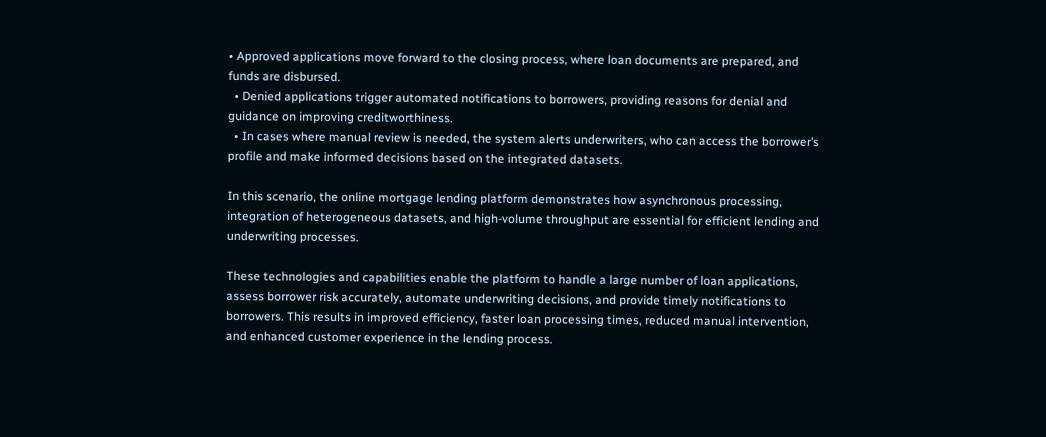• Approved applications move forward to the closing process, where loan documents are prepared, and funds are disbursed.
  • Denied applications trigger automated notifications to borrowers, providing reasons for denial and guidance on improving creditworthiness.
  • In cases where manual review is needed, the system alerts underwriters, who can access the borrower’s profile and make informed decisions based on the integrated datasets.

In this scenario, the online mortgage lending platform demonstrates how asynchronous processing, integration of heterogeneous datasets, and high-volume throughput are essential for efficient lending and underwriting processes.

These technologies and capabilities enable the platform to handle a large number of loan applications, assess borrower risk accurately, automate underwriting decisions, and provide timely notifications to borrowers. This results in improved efficiency, faster loan processing times, reduced manual intervention, and enhanced customer experience in the lending process.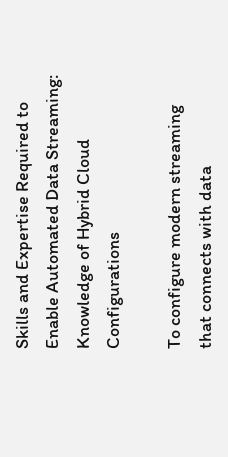Skills and Expertise Required to Enable Automated Data Streaming: Knowledge of Hybrid Cloud Configurations

To configure modern streaming that connects with data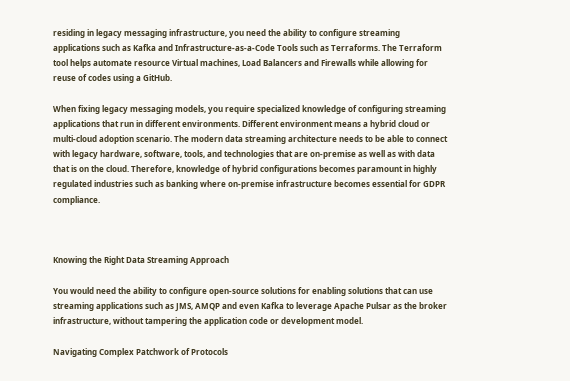residing in legacy messaging infrastructure, you need the ability to configure streaming applications such as Kafka and Infrastructure-as-a-Code Tools such as Terraforms. The Terraform tool helps automate resource Virtual machines, Load Balancers and Firewalls while allowing for reuse of codes using a GitHub.

When fixing legacy messaging models, you require specialized knowledge of configuring streaming applications that run in different environments. Different environment means a hybrid cloud or multi-cloud adoption scenario. The modern data streaming architecture needs to be able to connect with legacy hardware, software, tools, and technologies that are on-premise as well as with data that is on the cloud. Therefore, knowledge of hybrid configurations becomes paramount in highly regulated industries such as banking where on-premise infrastructure becomes essential for GDPR compliance.



Knowing the Right Data Streaming Approach

You would need the ability to configure open-source solutions for enabling solutions that can use streaming applications such as JMS, AMQP and even Kafka to leverage Apache Pulsar as the broker infrastructure, without tampering the application code or development model.

Navigating Complex Patchwork of Protocols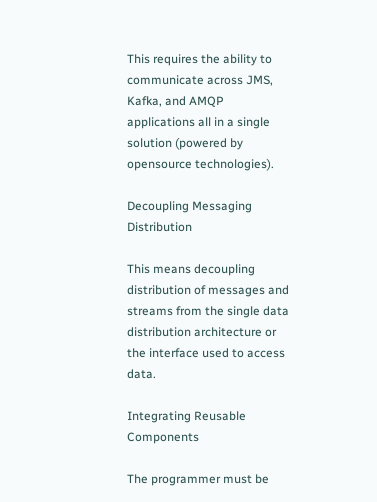This requires the ability to communicate across JMS, Kafka, and AMQP applications all in a single solution (powered by opensource technologies).

Decoupling Messaging Distribution

This means decoupling distribution of messages and streams from the single data distribution architecture or the interface used to access data.

Integrating Reusable Components

The programmer must be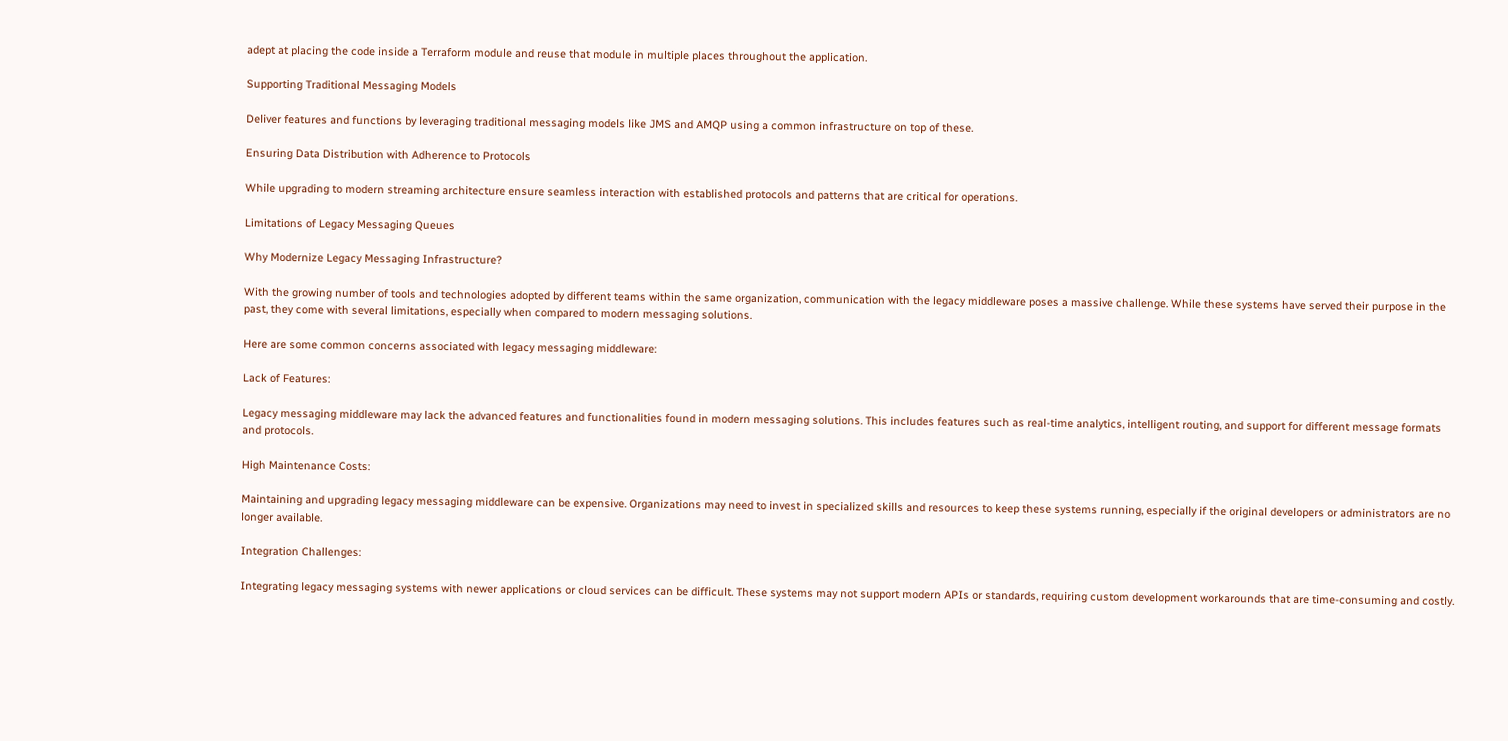adept at placing the code inside a Terraform module and reuse that module in multiple places throughout the application.

Supporting Traditional Messaging Models

Deliver features and functions by leveraging traditional messaging models like JMS and AMQP using a common infrastructure on top of these.

Ensuring Data Distribution with Adherence to Protocols

While upgrading to modern streaming architecture ensure seamless interaction with established protocols and patterns that are critical for operations.

Limitations of Legacy Messaging Queues

Why Modernize Legacy Messaging Infrastructure?

With the growing number of tools and technologies adopted by different teams within the same organization, communication with the legacy middleware poses a massive challenge. While these systems have served their purpose in the past, they come with several limitations, especially when compared to modern messaging solutions.

Here are some common concerns associated with legacy messaging middleware:

Lack of Features:

Legacy messaging middleware may lack the advanced features and functionalities found in modern messaging solutions. This includes features such as real-time analytics, intelligent routing, and support for different message formats and protocols.

High Maintenance Costs:

Maintaining and upgrading legacy messaging middleware can be expensive. Organizations may need to invest in specialized skills and resources to keep these systems running, especially if the original developers or administrators are no longer available.

Integration Challenges:

Integrating legacy messaging systems with newer applications or cloud services can be difficult. These systems may not support modern APIs or standards, requiring custom development workarounds that are time-consuming and costly.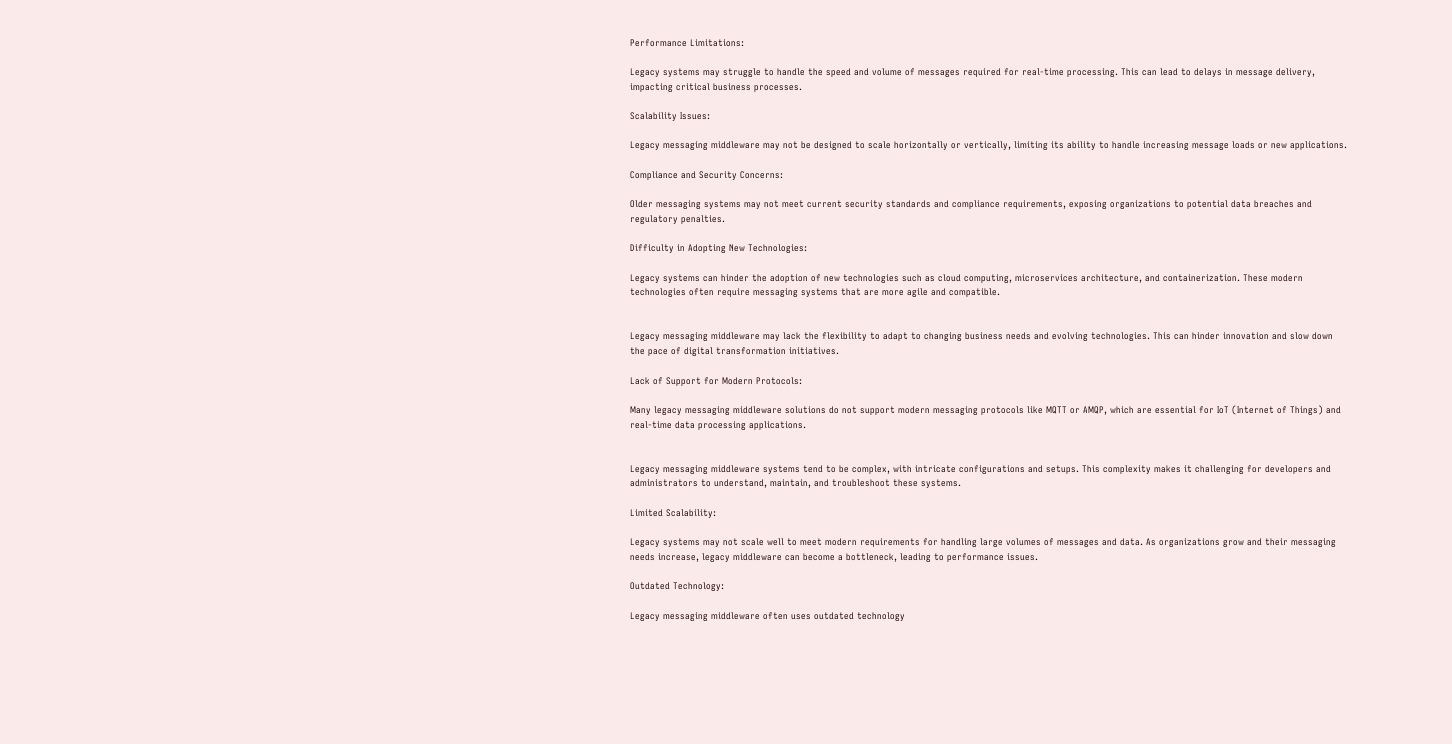Performance Limitations:

Legacy systems may struggle to handle the speed and volume of messages required for real-time processing. This can lead to delays in message delivery, impacting critical business processes.

Scalability Issues:

Legacy messaging middleware may not be designed to scale horizontally or vertically, limiting its ability to handle increasing message loads or new applications.

Compliance and Security Concerns:

Older messaging systems may not meet current security standards and compliance requirements, exposing organizations to potential data breaches and regulatory penalties.

Difficulty in Adopting New Technologies:

Legacy systems can hinder the adoption of new technologies such as cloud computing, microservices architecture, and containerization. These modern technologies often require messaging systems that are more agile and compatible.


Legacy messaging middleware may lack the flexibility to adapt to changing business needs and evolving technologies. This can hinder innovation and slow down the pace of digital transformation initiatives.

Lack of Support for Modern Protocols:

Many legacy messaging middleware solutions do not support modern messaging protocols like MQTT or AMQP, which are essential for IoT (Internet of Things) and real-time data processing applications.


Legacy messaging middleware systems tend to be complex, with intricate configurations and setups. This complexity makes it challenging for developers and administrators to understand, maintain, and troubleshoot these systems.

Limited Scalability:

Legacy systems may not scale well to meet modern requirements for handling large volumes of messages and data. As organizations grow and their messaging needs increase, legacy middleware can become a bottleneck, leading to performance issues.

Outdated Technology:

Legacy messaging middleware often uses outdated technology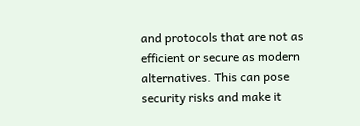and protocols that are not as efficient or secure as modern alternatives. This can pose security risks and make it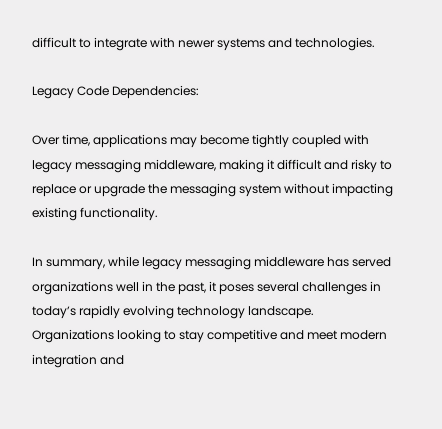difficult to integrate with newer systems and technologies.

Legacy Code Dependencies:

Over time, applications may become tightly coupled with legacy messaging middleware, making it difficult and risky to replace or upgrade the messaging system without impacting existing functionality.

In summary, while legacy messaging middleware has served organizations well in the past, it poses several challenges in today’s rapidly evolving technology landscape. Organizations looking to stay competitive and meet modern integration and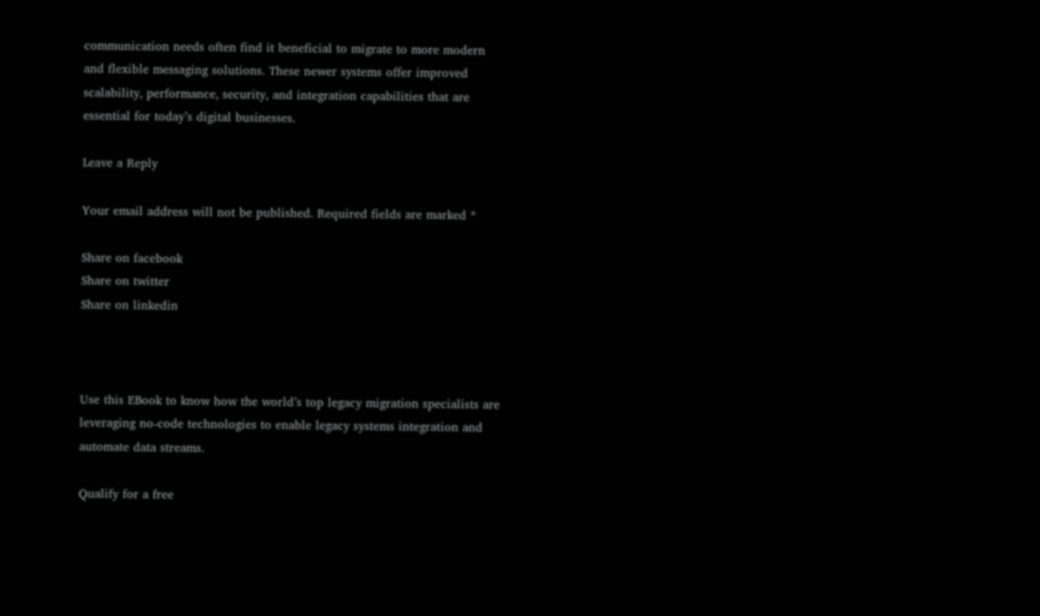communication needs often find it beneficial to migrate to more modern and flexible messaging solutions. These newer systems offer improved scalability, performance, security, and integration capabilities that are essential for today’s digital businesses.

Leave a Reply

Your email address will not be published. Required fields are marked *

Share on facebook
Share on twitter
Share on linkedin



Use this EBook to know how the world’s top legacy migration specialists are leveraging no-code technologies to enable legacy systems integration and automate data streams.

Qualify for a free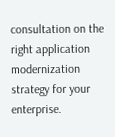consultation on the right application modernization strategy for your enterprise.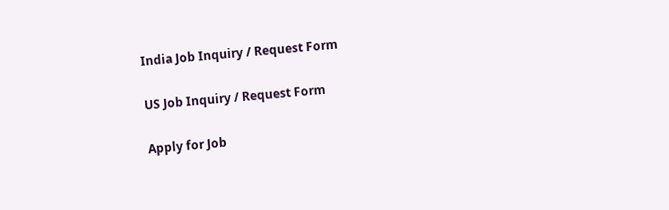India Job Inquiry / Request Form

US Job Inquiry / Request Form

Apply for Job